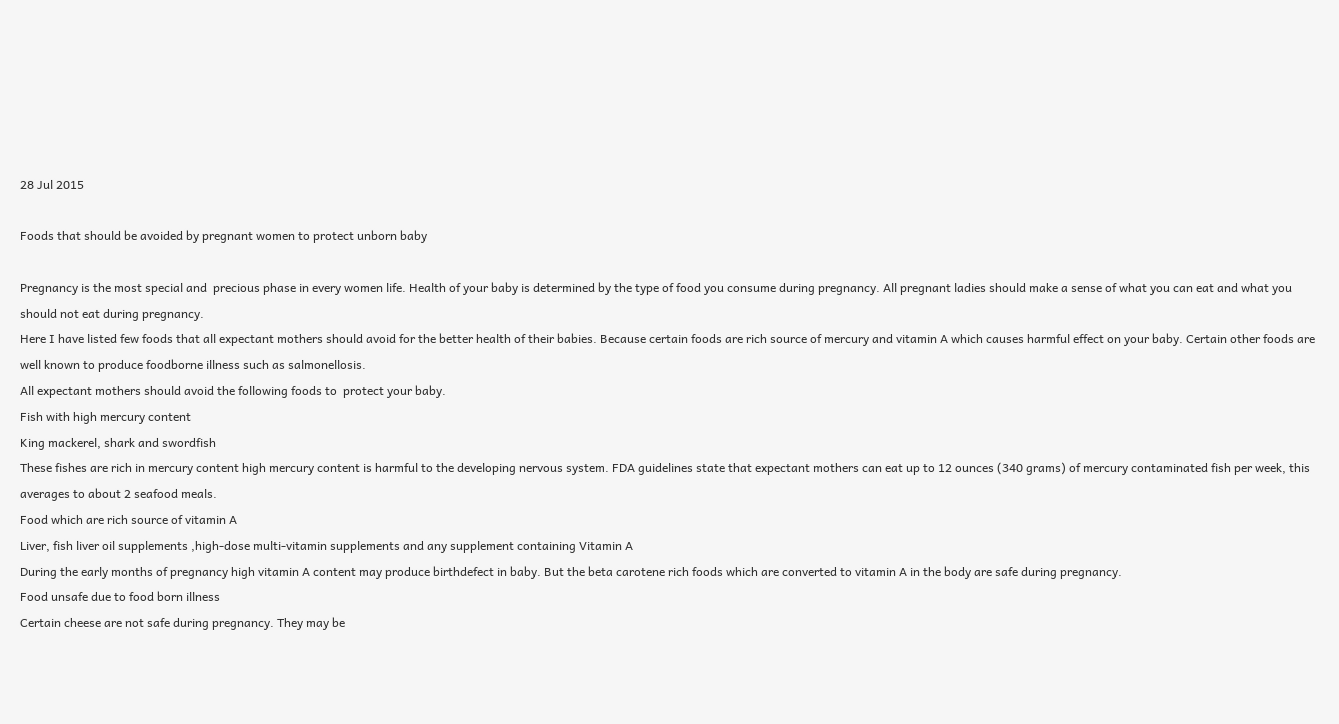28 Jul 2015

Foods that should be avoided by pregnant women to protect unborn baby

Pregnancy is the most special and  precious phase in every women life. Health of your baby is determined by the type of food you consume during pregnancy. All pregnant ladies should make a sense of what you can eat and what you should not eat during pregnancy.
Here I have listed few foods that all expectant mothers should avoid for the better health of their babies. Because certain foods are rich source of mercury and vitamin A which causes harmful effect on your baby. Certain other foods are well known to produce foodborne illness such as salmonellosis.
All expectant mothers should avoid the following foods to  protect your baby.
Fish with high mercury content
King mackerel, shark and swordfish
These fishes are rich in mercury content high mercury content is harmful to the developing nervous system. FDA guidelines state that expectant mothers can eat up to 12 ounces (340 grams) of mercury contaminated fish per week, this  averages to about 2 seafood meals.
Food which are rich source of vitamin A
Liver, fish liver oil supplements ,high-dose multi-vitamin supplements and any supplement containing Vitamin A
During the early months of pregnancy high vitamin A content may produce birthdefect in baby. But the beta carotene rich foods which are converted to vitamin A in the body are safe during pregnancy.
Food unsafe due to food born illness
Certain cheese are not safe during pregnancy. They may be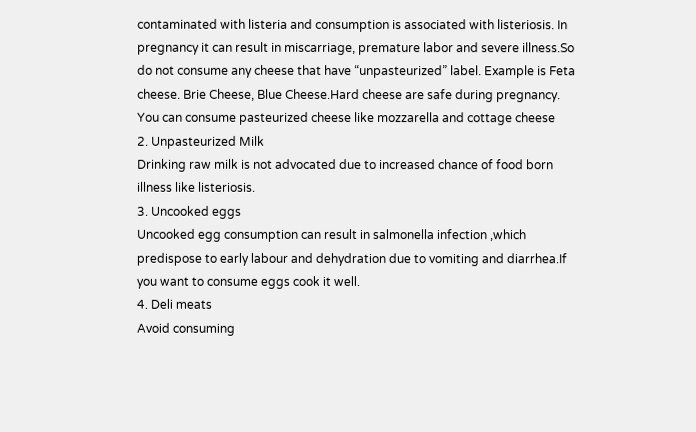contaminated with listeria and consumption is associated with listeriosis. In pregnancy it can result in miscarriage, premature labor and severe illness.So do not consume any cheese that have “unpasteurized” label. Example is Feta cheese. Brie Cheese, Blue Cheese.Hard cheese are safe during pregnancy.
You can consume pasteurized cheese like mozzarella and cottage cheese
2. Unpasteurized Milk
Drinking raw milk is not advocated due to increased chance of food born illness like listeriosis.
3. Uncooked eggs
Uncooked egg consumption can result in salmonella infection ,which predispose to early labour and dehydration due to vomiting and diarrhea.If you want to consume eggs cook it well.
4. Deli meats
Avoid consuming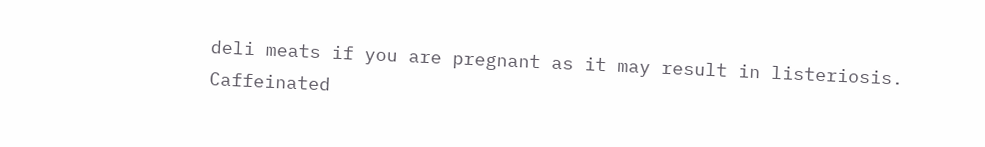deli meats if you are pregnant as it may result in listeriosis.
Caffeinated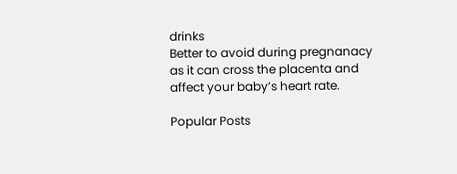drinks
Better to avoid during pregnanacy as it can cross the placenta and affect your baby’s heart rate.

Popular Posts